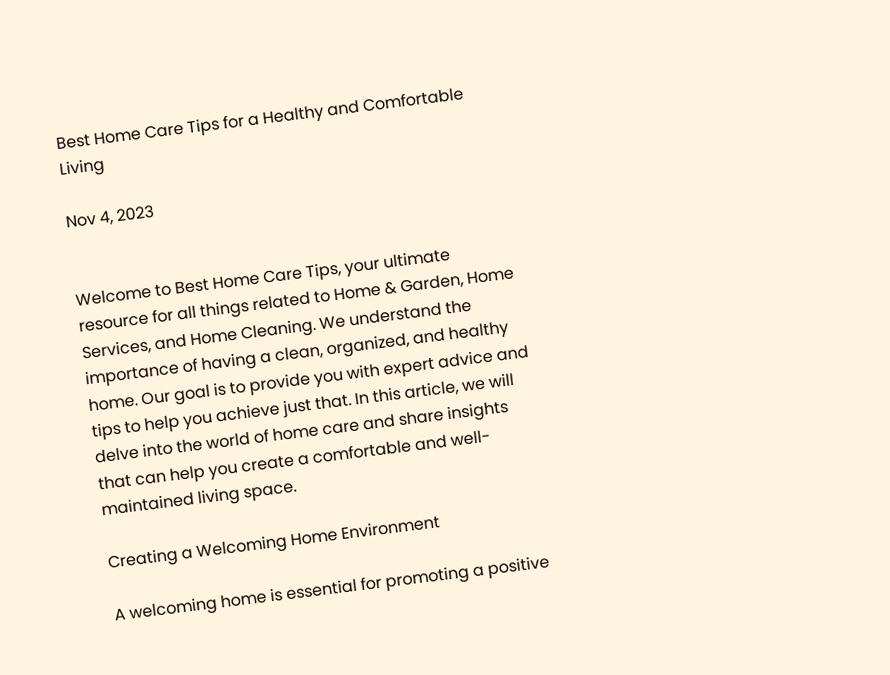Best Home Care Tips for a Healthy and Comfortable Living

Nov 4, 2023


Welcome to Best Home Care Tips, your ultimate resource for all things related to Home & Garden, Home Services, and Home Cleaning. We understand the importance of having a clean, organized, and healthy home. Our goal is to provide you with expert advice and tips to help you achieve just that. In this article, we will delve into the world of home care and share insights that can help you create a comfortable and well-maintained living space.

Creating a Welcoming Home Environment

A welcoming home is essential for promoting a positive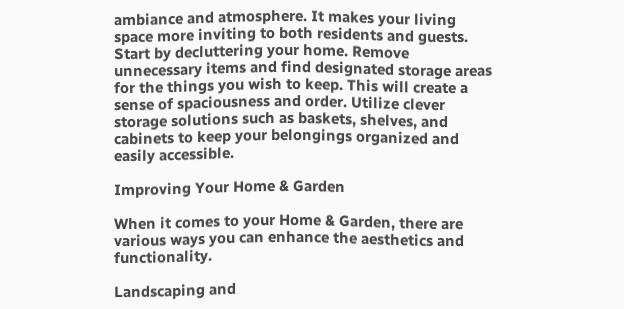ambiance and atmosphere. It makes your living space more inviting to both residents and guests. Start by decluttering your home. Remove unnecessary items and find designated storage areas for the things you wish to keep. This will create a sense of spaciousness and order. Utilize clever storage solutions such as baskets, shelves, and cabinets to keep your belongings organized and easily accessible.

Improving Your Home & Garden

When it comes to your Home & Garden, there are various ways you can enhance the aesthetics and functionality.

Landscaping and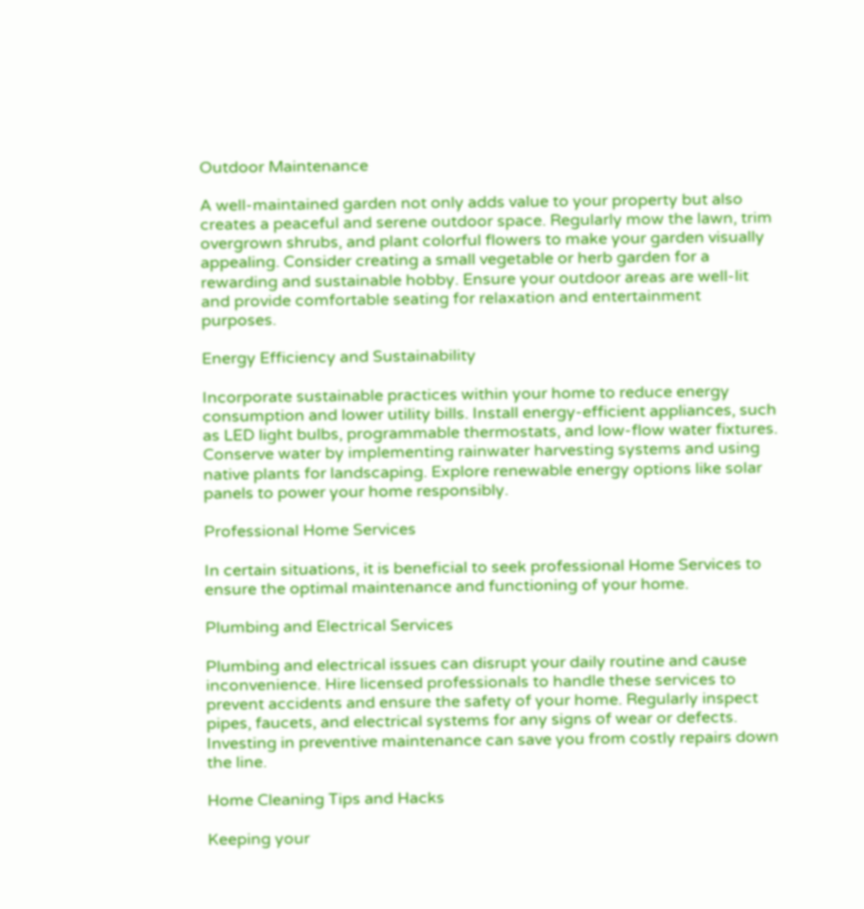Outdoor Maintenance

A well-maintained garden not only adds value to your property but also creates a peaceful and serene outdoor space. Regularly mow the lawn, trim overgrown shrubs, and plant colorful flowers to make your garden visually appealing. Consider creating a small vegetable or herb garden for a rewarding and sustainable hobby. Ensure your outdoor areas are well-lit and provide comfortable seating for relaxation and entertainment purposes.

Energy Efficiency and Sustainability

Incorporate sustainable practices within your home to reduce energy consumption and lower utility bills. Install energy-efficient appliances, such as LED light bulbs, programmable thermostats, and low-flow water fixtures. Conserve water by implementing rainwater harvesting systems and using native plants for landscaping. Explore renewable energy options like solar panels to power your home responsibly.

Professional Home Services

In certain situations, it is beneficial to seek professional Home Services to ensure the optimal maintenance and functioning of your home.

Plumbing and Electrical Services

Plumbing and electrical issues can disrupt your daily routine and cause inconvenience. Hire licensed professionals to handle these services to prevent accidents and ensure the safety of your home. Regularly inspect pipes, faucets, and electrical systems for any signs of wear or defects. Investing in preventive maintenance can save you from costly repairs down the line.

Home Cleaning Tips and Hacks

Keeping your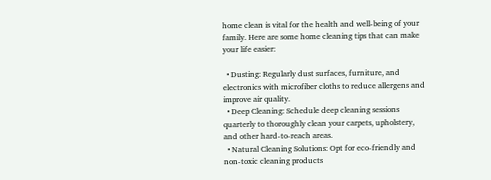home clean is vital for the health and well-being of your family. Here are some home cleaning tips that can make your life easier:

  • Dusting: Regularly dust surfaces, furniture, and electronics with microfiber cloths to reduce allergens and improve air quality.
  • Deep Cleaning: Schedule deep cleaning sessions quarterly to thoroughly clean your carpets, upholstery, and other hard-to-reach areas.
  • Natural Cleaning Solutions: Opt for eco-friendly and non-toxic cleaning products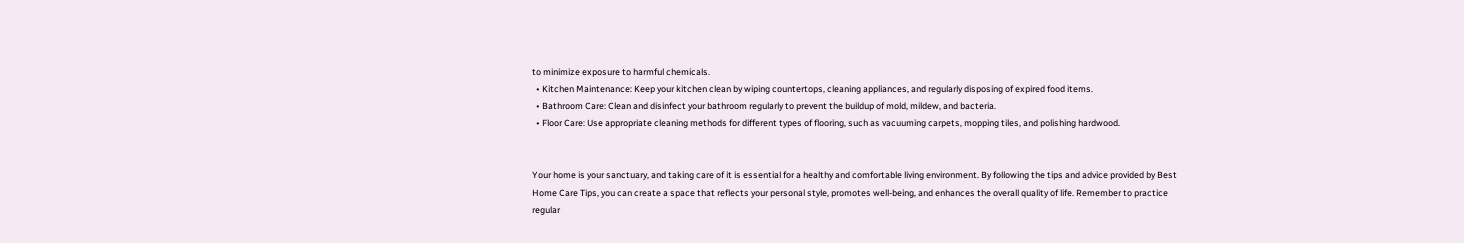to minimize exposure to harmful chemicals.
  • Kitchen Maintenance: Keep your kitchen clean by wiping countertops, cleaning appliances, and regularly disposing of expired food items.
  • Bathroom Care: Clean and disinfect your bathroom regularly to prevent the buildup of mold, mildew, and bacteria.
  • Floor Care: Use appropriate cleaning methods for different types of flooring, such as vacuuming carpets, mopping tiles, and polishing hardwood.


Your home is your sanctuary, and taking care of it is essential for a healthy and comfortable living environment. By following the tips and advice provided by Best Home Care Tips, you can create a space that reflects your personal style, promotes well-being, and enhances the overall quality of life. Remember to practice regular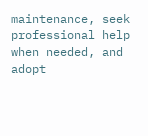maintenance, seek professional help when needed, and adopt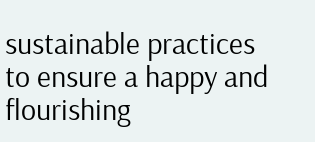sustainable practices to ensure a happy and flourishing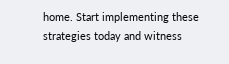home. Start implementing these strategies today and witness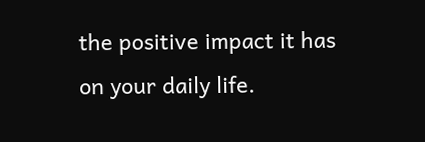the positive impact it has on your daily life.